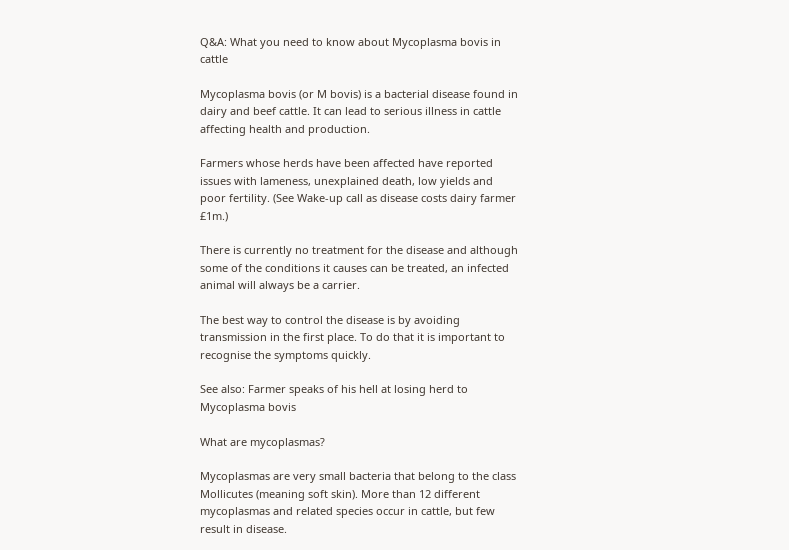Q&A: What you need to know about Mycoplasma bovis in cattle

Mycoplasma bovis (or M bovis) is a bacterial disease found in dairy and beef cattle. It can lead to serious illness in cattle affecting health and production.

Farmers whose herds have been affected have reported issues with lameness, unexplained death, low yields and poor fertility. (See Wake-up call as disease costs dairy farmer £1m.)

There is currently no treatment for the disease and although some of the conditions it causes can be treated, an infected animal will always be a carrier.

The best way to control the disease is by avoiding transmission in the first place. To do that it is important to recognise the symptoms quickly.

See also: Farmer speaks of his hell at losing herd to Mycoplasma bovis

What are mycoplasmas?

Mycoplasmas are very small bacteria that belong to the class Mollicutes (meaning soft skin). More than 12 different mycoplasmas and related species occur in cattle, but few result in disease.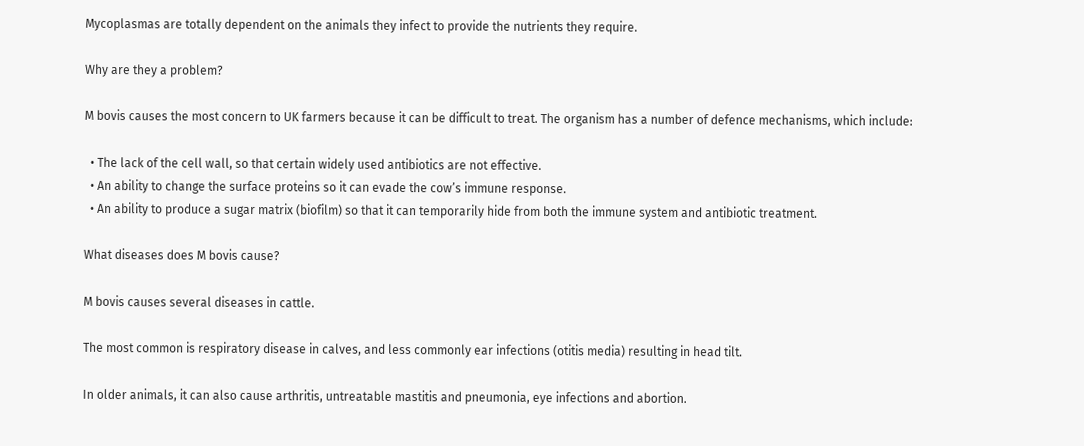Mycoplasmas are totally dependent on the animals they infect to provide the nutrients they require.

Why are they a problem?

M bovis causes the most concern to UK farmers because it can be difficult to treat. The organism has a number of defence mechanisms, which include:

  • The lack of the cell wall, so that certain widely used antibiotics are not effective.
  • An ability to change the surface proteins so it can evade the cow’s immune response.
  • An ability to produce a sugar matrix (biofilm) so that it can temporarily hide from both the immune system and antibiotic treatment.

What diseases does M bovis cause?

M bovis causes several diseases in cattle.

The most common is respiratory disease in calves, and less commonly ear infections (otitis media) resulting in head tilt.

In older animals, it can also cause arthritis, untreatable mastitis and pneumonia, eye infections and abortion.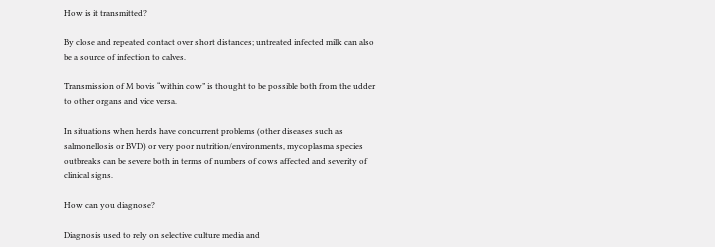How is it transmitted?

By close and repeated contact over short distances; untreated infected milk can also be a source of infection to calves.

Transmission of M bovis “within cow” is thought to be possible both from the udder to other organs and vice versa.

In situations when herds have concurrent problems (other diseases such as salmonellosis or BVD) or very poor nutrition/environments, mycoplasma species outbreaks can be severe both in terms of numbers of cows affected and severity of clinical signs.

How can you diagnose?

Diagnosis used to rely on selective culture media and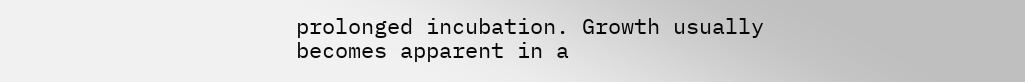prolonged incubation. Growth usually becomes apparent in a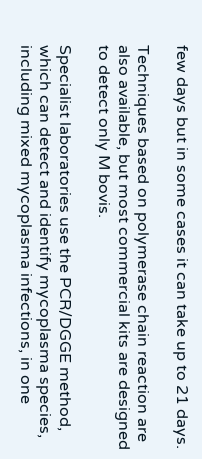few days but in some cases it can take up to 21 days.

Techniques based on polymerase chain reaction are also available, but most commercial kits are designed to detect only M bovis.

Specialist laboratories use the PCR/DGGE method, which can detect and identify mycoplasma species, including mixed mycoplasma infections, in one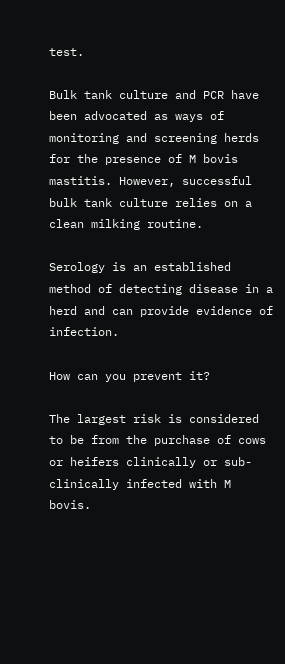test.

Bulk tank culture and PCR have been advocated as ways of monitoring and screening herds for the presence of M bovis mastitis. However, successful bulk tank culture relies on a clean milking routine.

Serology is an established method of detecting disease in a herd and can provide evidence of infection.

How can you prevent it?

The largest risk is considered to be from the purchase of cows or heifers clinically or sub-clinically infected with M bovis.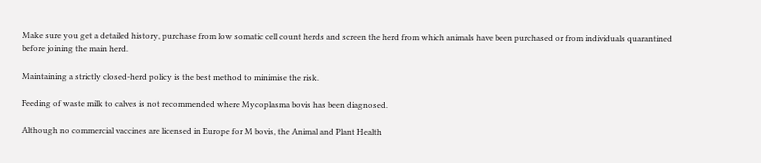Make sure you get a detailed history, purchase from low somatic cell count herds and screen the herd from which animals have been purchased or from individuals quarantined before joining the main herd.

Maintaining a strictly closed-herd policy is the best method to minimise the risk.

Feeding of waste milk to calves is not recommended where Mycoplasma bovis has been diagnosed.

Although no commercial vaccines are licensed in Europe for M bovis, the Animal and Plant Health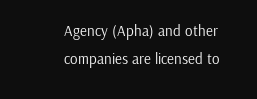Agency (Apha) and other companies are licensed to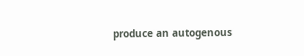produce an autogenous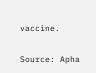vaccine.

Source: Apha